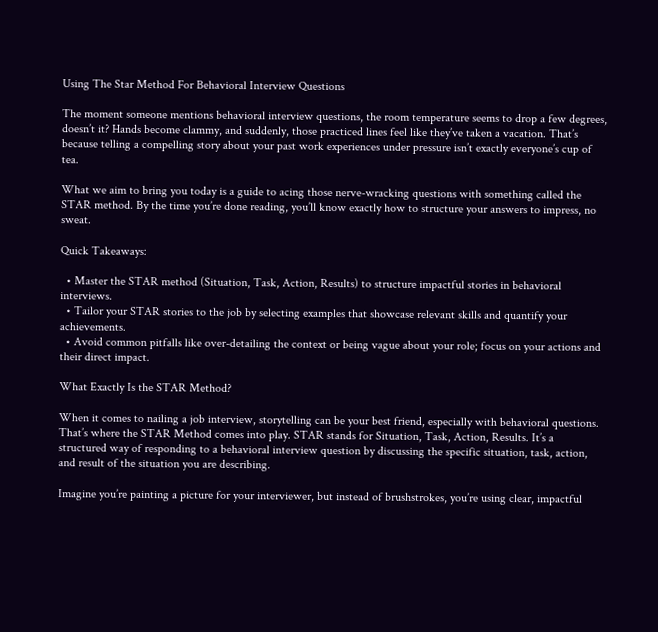Using The Star Method For Behavioral Interview Questions

The moment someone mentions behavioral interview questions, the room temperature seems to drop a few degrees, doesn’t it? Hands become clammy, and suddenly, those practiced lines feel like they’ve taken a vacation. That’s because telling a compelling story about your past work experiences under pressure isn’t exactly everyone’s cup of tea.

What we aim to bring you today is a guide to acing those nerve-wracking questions with something called the STAR method. By the time you’re done reading, you’ll know exactly how to structure your answers to impress, no sweat.

Quick Takeaways:

  • Master the STAR method (Situation, Task, Action, Results) to structure impactful stories in behavioral interviews.
  • Tailor your STAR stories to the job by selecting examples that showcase relevant skills and quantify your achievements.
  • Avoid common pitfalls like over-detailing the context or being vague about your role; focus on your actions and their direct impact.

What Exactly Is the STAR Method?

When it comes to nailing a job interview, storytelling can be your best friend, especially with behavioral questions. That’s where the STAR Method comes into play. STAR stands for Situation, Task, Action, Results. It’s a structured way of responding to a behavioral interview question by discussing the specific situation, task, action, and result of the situation you are describing.

Imagine you’re painting a picture for your interviewer, but instead of brushstrokes, you’re using clear, impactful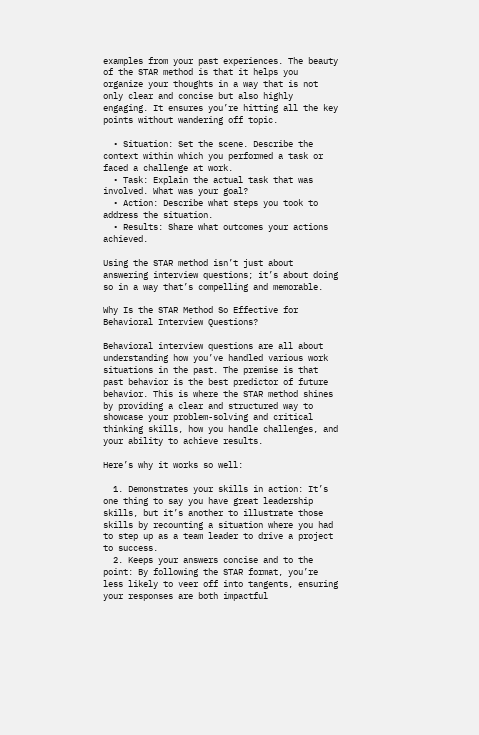examples from your past experiences. The beauty of the STAR method is that it helps you organize your thoughts in a way that is not only clear and concise but also highly engaging. It ensures you’re hitting all the key points without wandering off topic.

  • Situation: Set the scene. Describe the context within which you performed a task or faced a challenge at work.
  • Task: Explain the actual task that was involved. What was your goal?
  • Action: Describe what steps you took to address the situation.
  • Results: Share what outcomes your actions achieved.

Using the STAR method isn’t just about answering interview questions; it’s about doing so in a way that’s compelling and memorable.

Why Is the STAR Method So Effective for Behavioral Interview Questions?

Behavioral interview questions are all about understanding how you’ve handled various work situations in the past. The premise is that past behavior is the best predictor of future behavior. This is where the STAR method shines by providing a clear and structured way to showcase your problem-solving and critical thinking skills, how you handle challenges, and your ability to achieve results.

Here’s why it works so well:

  1. Demonstrates your skills in action: It’s one thing to say you have great leadership skills, but it’s another to illustrate those skills by recounting a situation where you had to step up as a team leader to drive a project to success.
  2. Keeps your answers concise and to the point: By following the STAR format, you’re less likely to veer off into tangents, ensuring your responses are both impactful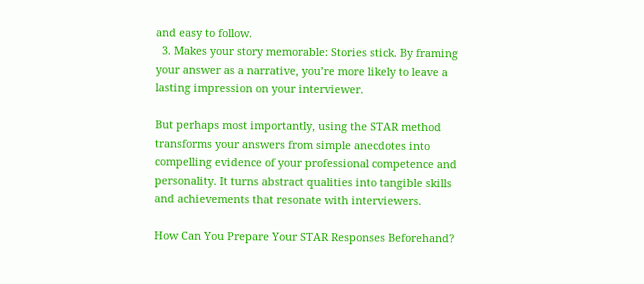and easy to follow.
  3. Makes your story memorable: Stories stick. By framing your answer as a narrative, you’re more likely to leave a lasting impression on your interviewer.

But perhaps most importantly, using the STAR method transforms your answers from simple anecdotes into compelling evidence of your professional competence and personality. It turns abstract qualities into tangible skills and achievements that resonate with interviewers.

How Can You Prepare Your STAR Responses Beforehand?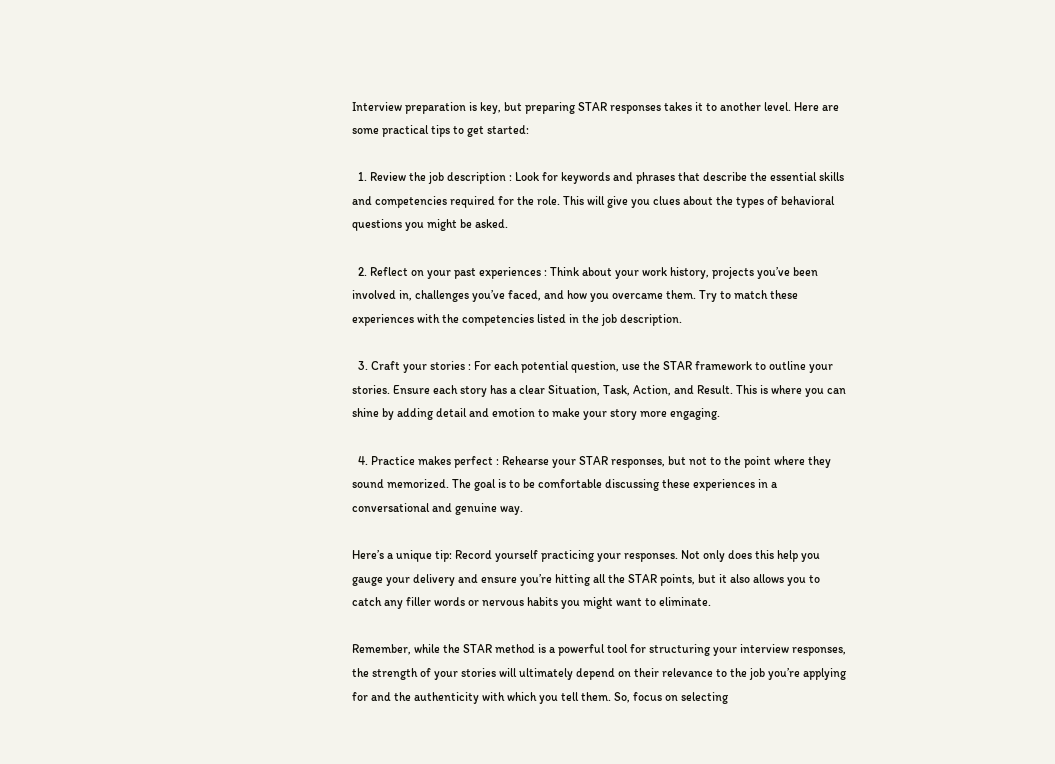Interview preparation is key, but preparing STAR responses takes it to another level. Here are some practical tips to get started:

  1. Review the job description : Look for keywords and phrases that describe the essential skills and competencies required for the role. This will give you clues about the types of behavioral questions you might be asked.

  2. Reflect on your past experiences : Think about your work history, projects you’ve been involved in, challenges you’ve faced, and how you overcame them. Try to match these experiences with the competencies listed in the job description.

  3. Craft your stories : For each potential question, use the STAR framework to outline your stories. Ensure each story has a clear Situation, Task, Action, and Result. This is where you can shine by adding detail and emotion to make your story more engaging.

  4. Practice makes perfect : Rehearse your STAR responses, but not to the point where they sound memorized. The goal is to be comfortable discussing these experiences in a conversational and genuine way.

Here’s a unique tip: Record yourself practicing your responses. Not only does this help you gauge your delivery and ensure you’re hitting all the STAR points, but it also allows you to catch any filler words or nervous habits you might want to eliminate.

Remember, while the STAR method is a powerful tool for structuring your interview responses, the strength of your stories will ultimately depend on their relevance to the job you’re applying for and the authenticity with which you tell them. So, focus on selecting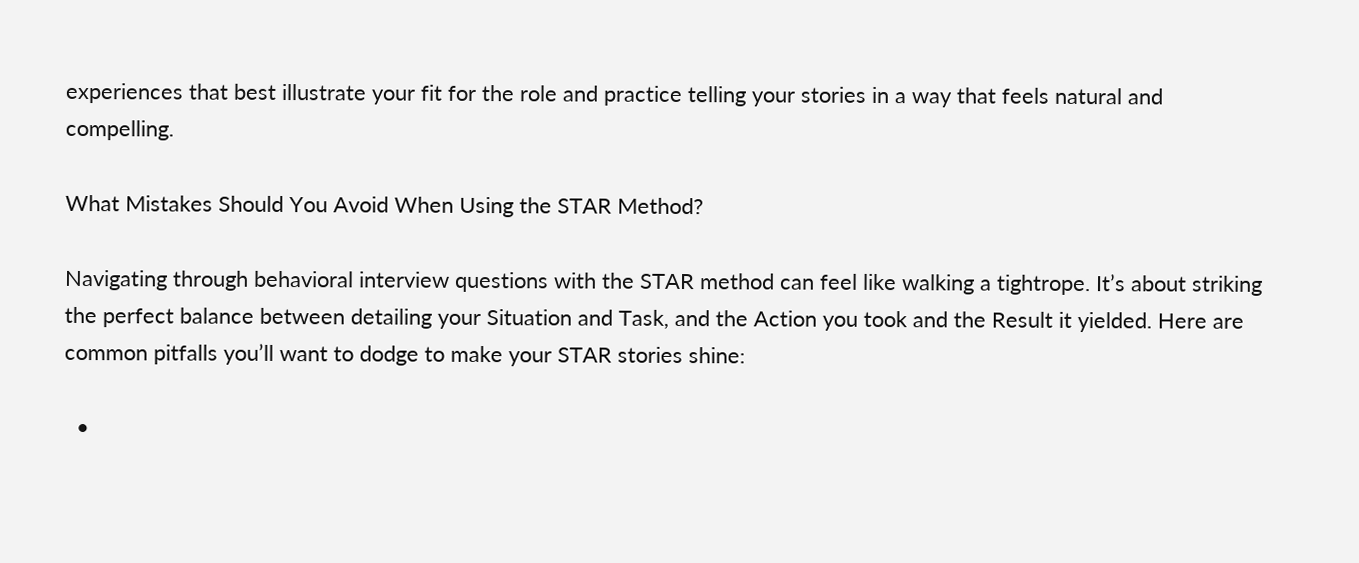experiences that best illustrate your fit for the role and practice telling your stories in a way that feels natural and compelling.

What Mistakes Should You Avoid When Using the STAR Method?

Navigating through behavioral interview questions with the STAR method can feel like walking a tightrope. It’s about striking the perfect balance between detailing your Situation and Task, and the Action you took and the Result it yielded. Here are common pitfalls you’ll want to dodge to make your STAR stories shine:

  •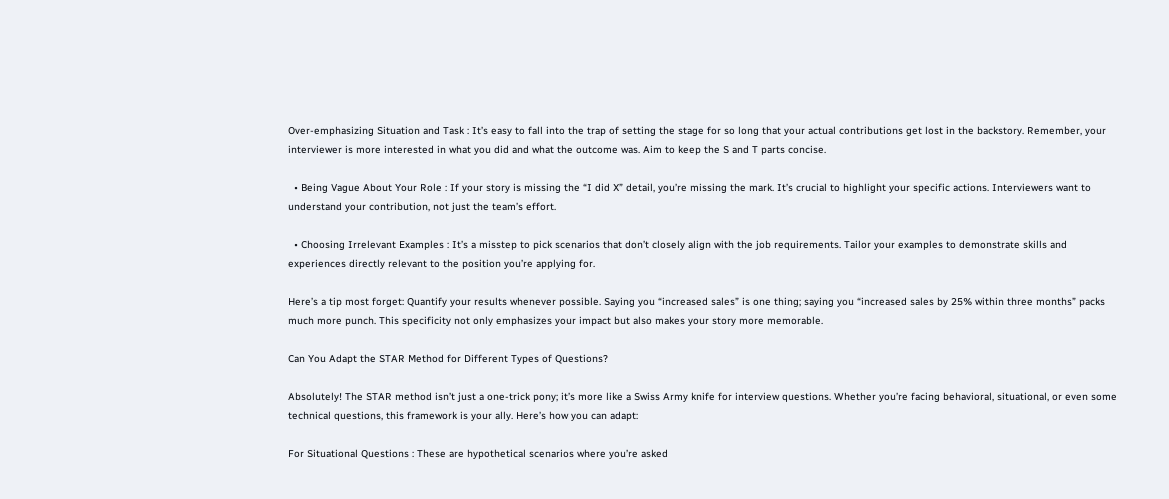Over-emphasizing Situation and Task : It’s easy to fall into the trap of setting the stage for so long that your actual contributions get lost in the backstory. Remember, your interviewer is more interested in what you did and what the outcome was. Aim to keep the S and T parts concise.

  • Being Vague About Your Role : If your story is missing the “I did X” detail, you’re missing the mark. It’s crucial to highlight your specific actions. Interviewers want to understand your contribution, not just the team’s effort.

  • Choosing Irrelevant Examples : It’s a misstep to pick scenarios that don’t closely align with the job requirements. Tailor your examples to demonstrate skills and experiences directly relevant to the position you’re applying for.

Here’s a tip most forget: Quantify your results whenever possible. Saying you “increased sales” is one thing; saying you “increased sales by 25% within three months” packs much more punch. This specificity not only emphasizes your impact but also makes your story more memorable.

Can You Adapt the STAR Method for Different Types of Questions?

Absolutely! The STAR method isn’t just a one-trick pony; it’s more like a Swiss Army knife for interview questions. Whether you’re facing behavioral, situational, or even some technical questions, this framework is your ally. Here’s how you can adapt:

For Situational Questions : These are hypothetical scenarios where you’re asked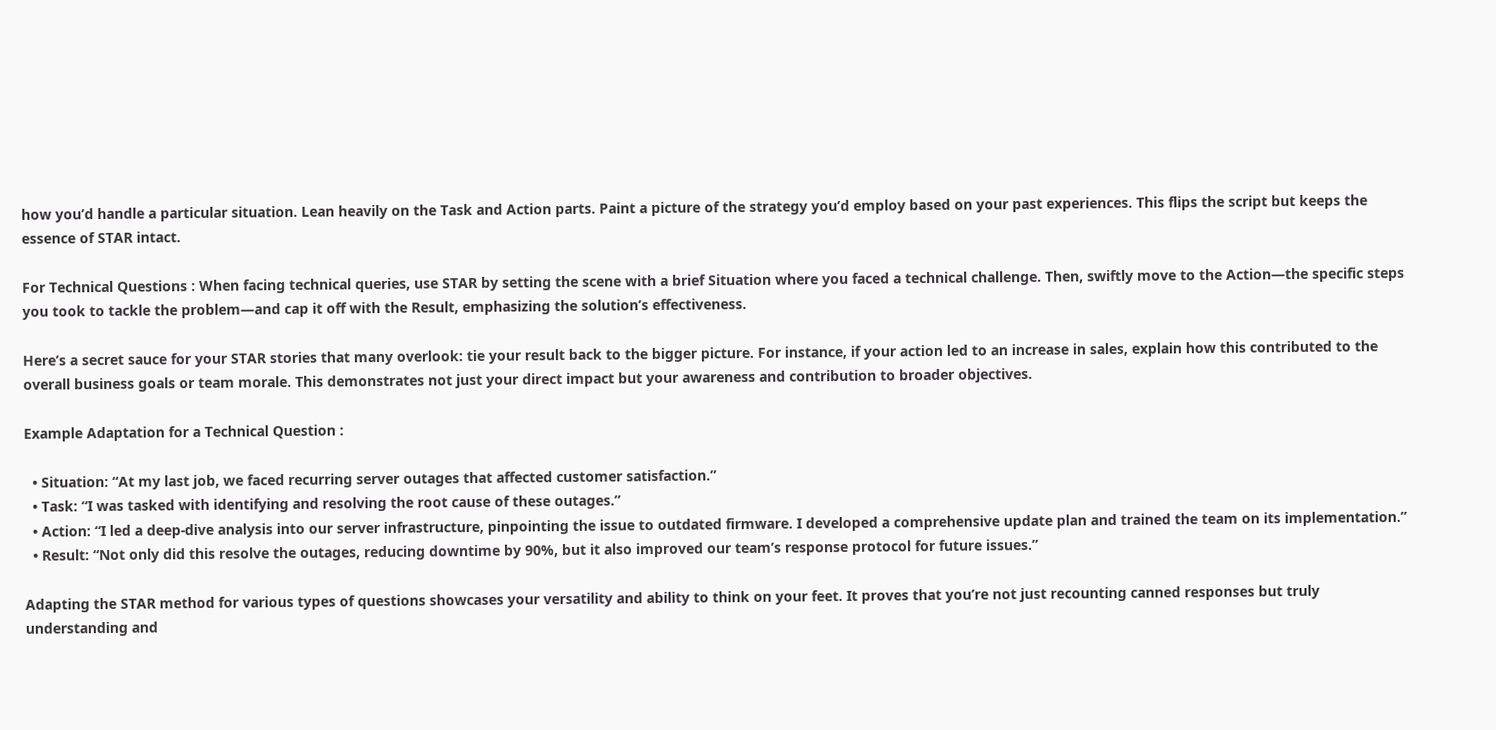how you’d handle a particular situation. Lean heavily on the Task and Action parts. Paint a picture of the strategy you’d employ based on your past experiences. This flips the script but keeps the essence of STAR intact.

For Technical Questions : When facing technical queries, use STAR by setting the scene with a brief Situation where you faced a technical challenge. Then, swiftly move to the Action—the specific steps you took to tackle the problem—and cap it off with the Result, emphasizing the solution’s effectiveness.

Here’s a secret sauce for your STAR stories that many overlook: tie your result back to the bigger picture. For instance, if your action led to an increase in sales, explain how this contributed to the overall business goals or team morale. This demonstrates not just your direct impact but your awareness and contribution to broader objectives.

Example Adaptation for a Technical Question :

  • Situation: “At my last job, we faced recurring server outages that affected customer satisfaction.”
  • Task: “I was tasked with identifying and resolving the root cause of these outages.”
  • Action: “I led a deep-dive analysis into our server infrastructure, pinpointing the issue to outdated firmware. I developed a comprehensive update plan and trained the team on its implementation.”
  • Result: “Not only did this resolve the outages, reducing downtime by 90%, but it also improved our team’s response protocol for future issues.”

Adapting the STAR method for various types of questions showcases your versatility and ability to think on your feet. It proves that you’re not just recounting canned responses but truly understanding and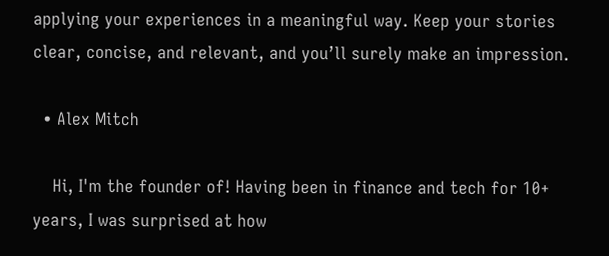applying your experiences in a meaningful way. Keep your stories clear, concise, and relevant, and you’ll surely make an impression.

  • Alex Mitch

    Hi, I'm the founder of! Having been in finance and tech for 10+ years, I was surprised at how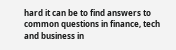hard it can be to find answers to common questions in finance, tech and business in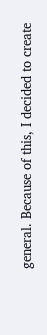general. Because of this, I decided to create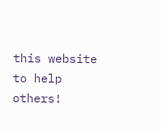this website to help others!